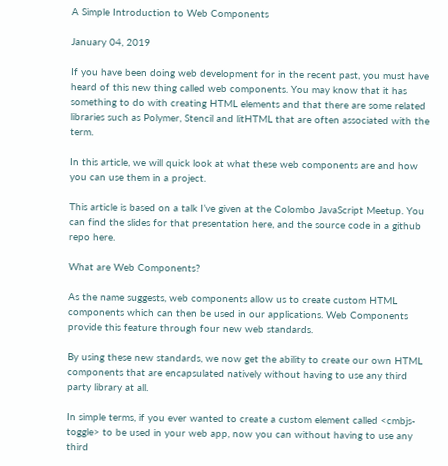A Simple Introduction to Web Components

January 04, 2019

If you have been doing web development for in the recent past, you must have heard of this new thing called web components. You may know that it has something to do with creating HTML elements and that there are some related libraries such as Polymer, Stencil and litHTML that are often associated with the term.

In this article, we will quick look at what these web components are and how you can use them in a project.

This article is based on a talk I’ve given at the Colombo JavaScript Meetup. You can find the slides for that presentation here, and the source code in a github repo here.

What are Web Components?

As the name suggests, web components allow us to create custom HTML components which can then be used in our applications. Web Components provide this feature through four new web standards.

By using these new standards, we now get the ability to create our own HTML components that are encapsulated natively without having to use any third party library at all.

In simple terms, if you ever wanted to create a custom element called <cmbjs-toggle> to be used in your web app, now you can without having to use any third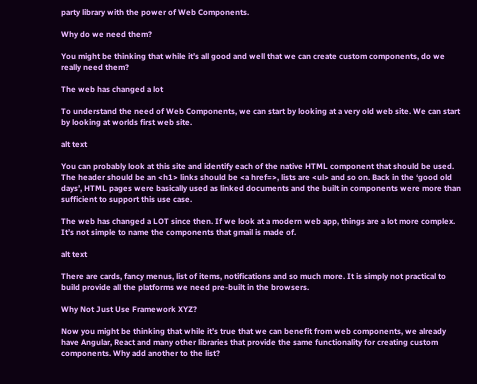party library with the power of Web Components.

Why do we need them?

You might be thinking that while it’s all good and well that we can create custom components, do we really need them?

The web has changed a lot

To understand the need of Web Components, we can start by looking at a very old web site. We can start by looking at worlds first web site.

alt text

You can probably look at this site and identify each of the native HTML component that should be used. The header should be an <h1> links should be <a href=>, lists are <ul> and so on. Back in the ‘good old days’, HTML pages were basically used as linked documents and the built in components were more than sufficient to support this use case.

The web has changed a LOT since then. If we look at a modern web app, things are a lot more complex. It’s not simple to name the components that gmail is made of.

alt text

There are cards, fancy menus, list of items, notifications and so much more. It is simply not practical to build provide all the platforms we need pre-built in the browsers.

Why Not Just Use Framework XYZ?

Now you might be thinking that while it’s true that we can benefit from web components, we already have Angular, React and many other libraries that provide the same functionality for creating custom components. Why add another to the list?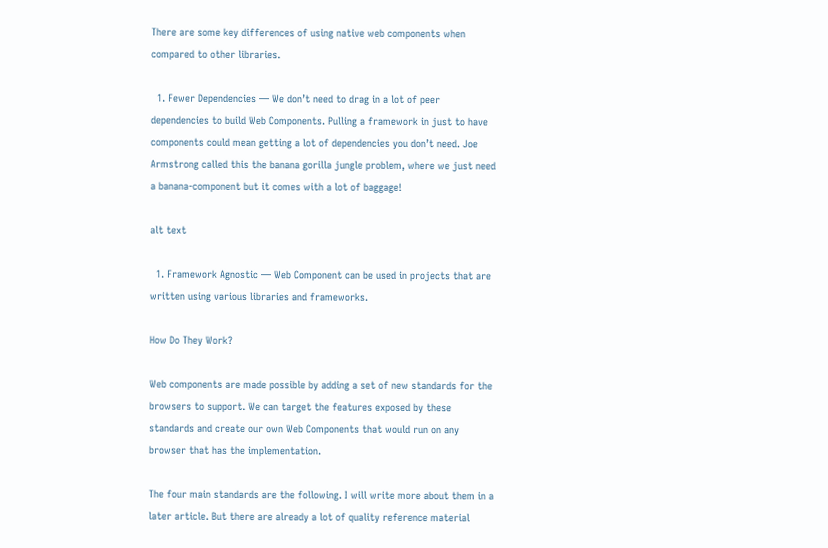There are some key differences of using native web components when compared to other libraries.

  1. Fewer Dependencies — We don’t need to drag in a lot of peer dependencies to build Web Components. Pulling a framework in just to have components could mean getting a lot of dependencies you don’t need. Joe Armstrong called this the banana gorilla jungle problem, where we just need a banana-component but it comes with a lot of baggage!

alt text

  1. Framework Agnostic — Web Component can be used in projects that are written using various libraries and frameworks.

How Do They Work?

Web components are made possible by adding a set of new standards for the browsers to support. We can target the features exposed by these standards and create our own Web Components that would run on any browser that has the implementation.

The four main standards are the following. I will write more about them in a later article. But there are already a lot of quality reference material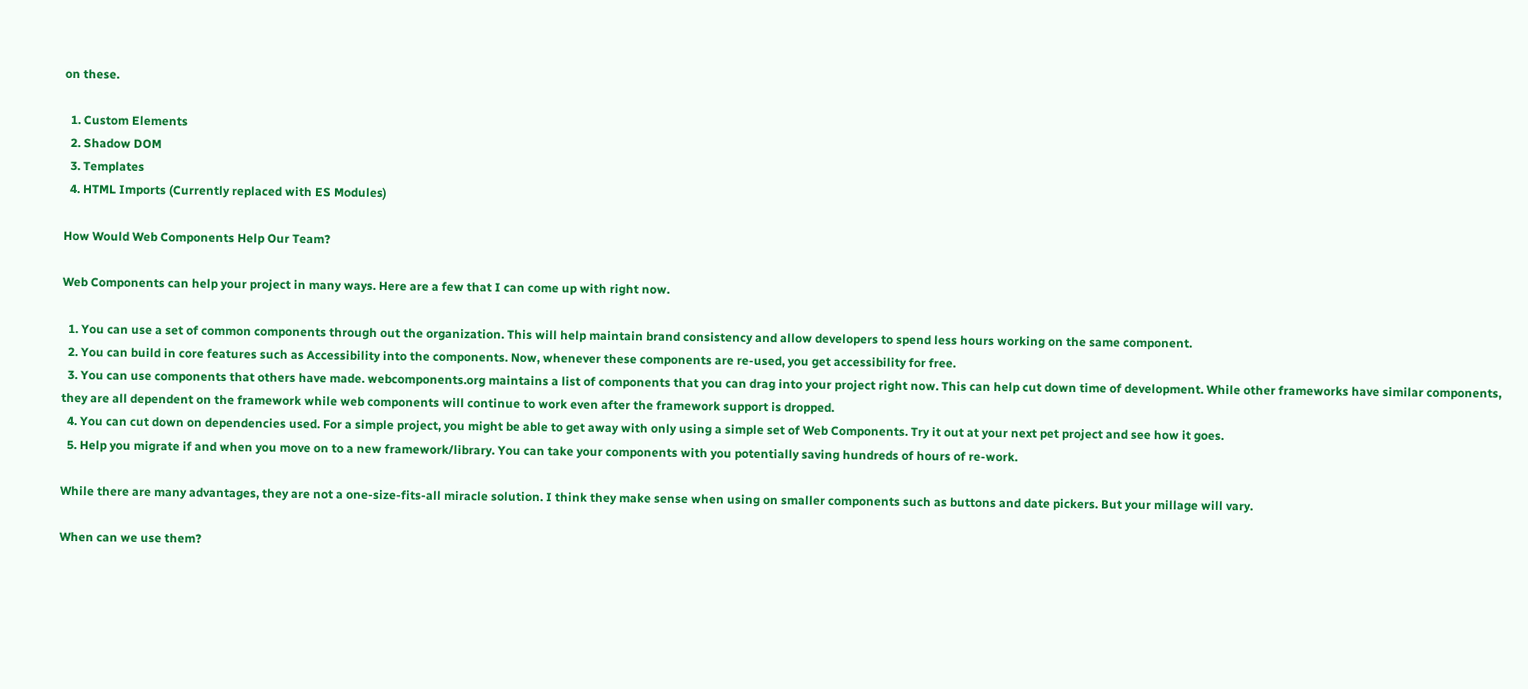on these.

  1. Custom Elements
  2. Shadow DOM
  3. Templates
  4. HTML Imports (Currently replaced with ES Modules)

How Would Web Components Help Our Team?

Web Components can help your project in many ways. Here are a few that I can come up with right now.

  1. You can use a set of common components through out the organization. This will help maintain brand consistency and allow developers to spend less hours working on the same component.
  2. You can build in core features such as Accessibility into the components. Now, whenever these components are re-used, you get accessibility for free.
  3. You can use components that others have made. webcomponents.org maintains a list of components that you can drag into your project right now. This can help cut down time of development. While other frameworks have similar components, they are all dependent on the framework while web components will continue to work even after the framework support is dropped.
  4. You can cut down on dependencies used. For a simple project, you might be able to get away with only using a simple set of Web Components. Try it out at your next pet project and see how it goes.
  5. Help you migrate if and when you move on to a new framework/library. You can take your components with you potentially saving hundreds of hours of re-work.

While there are many advantages, they are not a one-size-fits-all miracle solution. I think they make sense when using on smaller components such as buttons and date pickers. But your millage will vary.

When can we use them?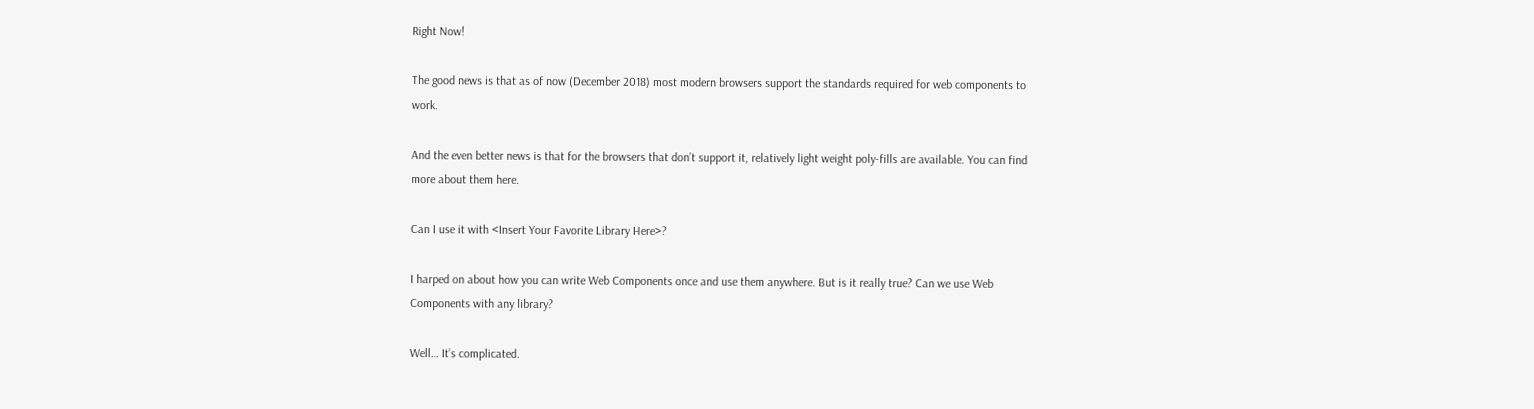Right Now!

The good news is that as of now (December 2018) most modern browsers support the standards required for web components to work.

And the even better news is that for the browsers that don’t support it, relatively light weight poly-fills are available. You can find more about them here.

Can I use it with <Insert Your Favorite Library Here>?

I harped on about how you can write Web Components once and use them anywhere. But is it really true? Can we use Web Components with any library?

Well… It’s complicated.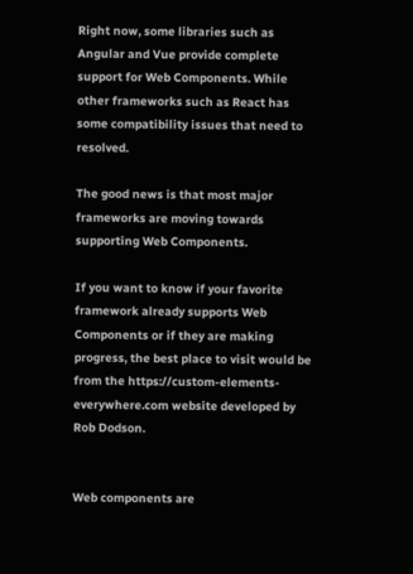Right now, some libraries such as Angular and Vue provide complete support for Web Components. While other frameworks such as React has some compatibility issues that need to resolved.

The good news is that most major frameworks are moving towards supporting Web Components.

If you want to know if your favorite framework already supports Web Components or if they are making progress, the best place to visit would be from the https://custom-elements-everywhere.com website developed by Rob Dodson.


Web components are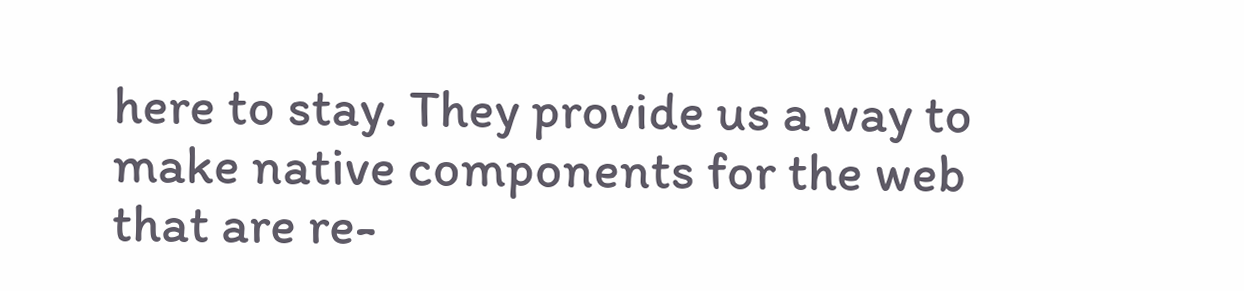here to stay. They provide us a way to make native components for the web that are re-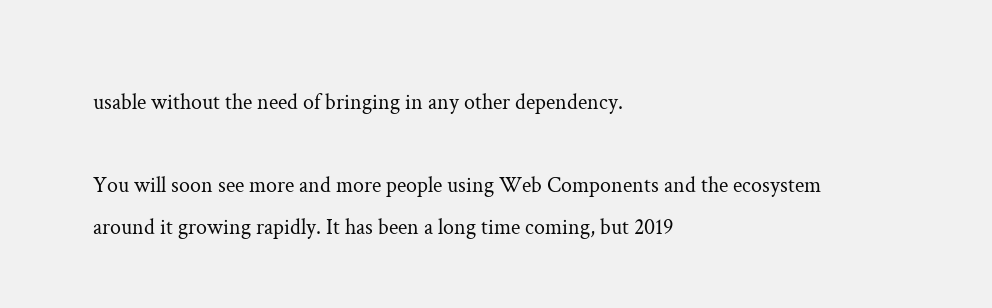usable without the need of bringing in any other dependency.

You will soon see more and more people using Web Components and the ecosystem around it growing rapidly. It has been a long time coming, but 2019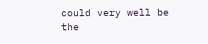could very well be the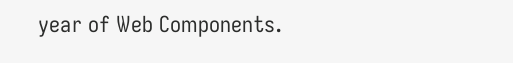year of Web Components.